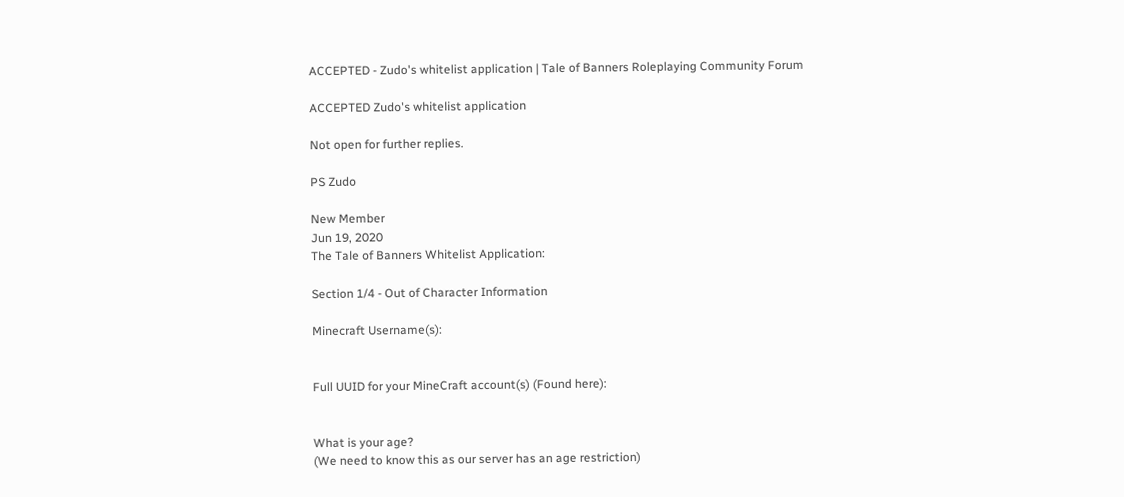ACCEPTED - Zudo's whitelist application | Tale of Banners Roleplaying Community Forum

ACCEPTED Zudo's whitelist application

Not open for further replies.

PS Zudo

New Member
Jun 19, 2020
The Tale of Banners Whitelist Application:

Section 1/4 - Out of Character Information

Minecraft Username(s):


Full UUID for your MineCraft account(s) (Found here):


What is your age?
(We need to know this as our server has an age restriction)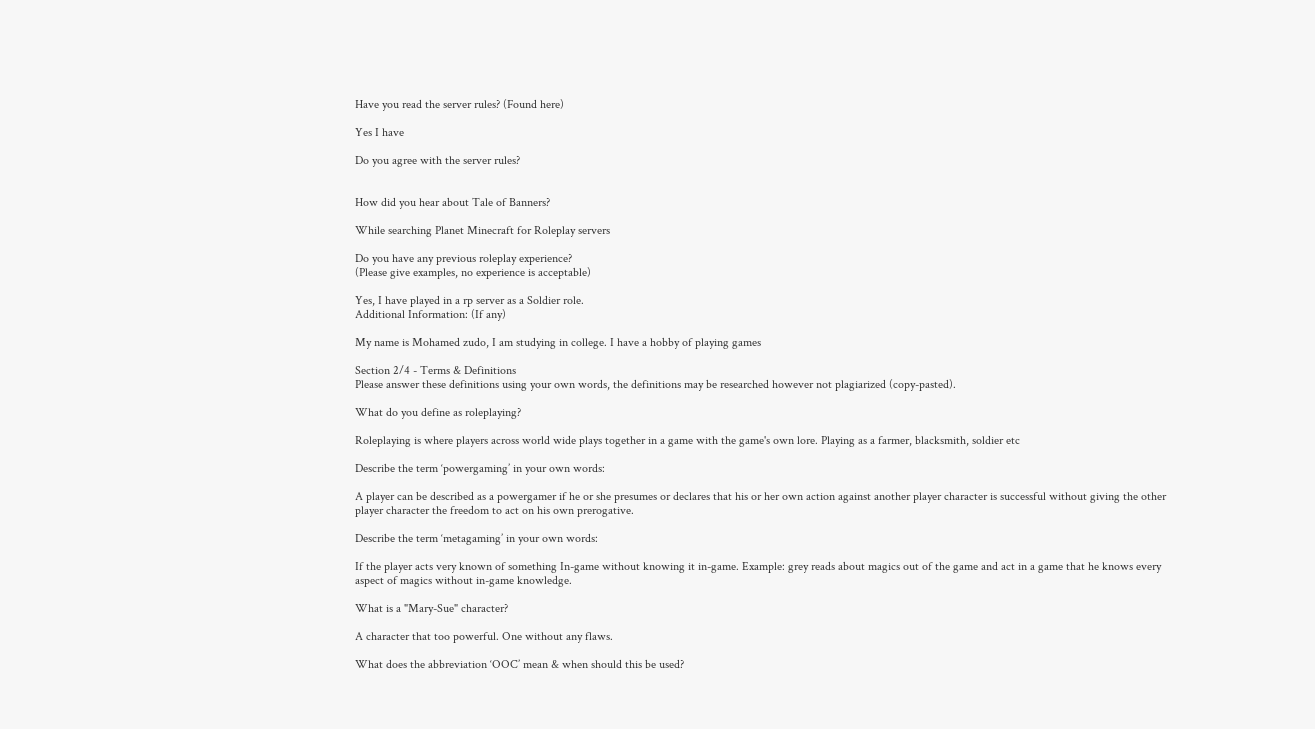Have you read the server rules? (Found here)

Yes I have

Do you agree with the server rules?


How did you hear about Tale of Banners?

While searching Planet Minecraft for Roleplay servers

Do you have any previous roleplay experience?
(Please give examples, no experience is acceptable)

Yes, I have played in a rp server as a Soldier role.
Additional Information: (If any)

My name is Mohamed zudo, I am studying in college. I have a hobby of playing games

Section 2/4 - Terms & Definitions
Please answer these definitions using your own words, the definitions may be researched however not plagiarized (copy-pasted).

What do you define as roleplaying?

Roleplaying is where players across world wide plays together in a game with the game's own lore. Playing as a farmer, blacksmith, soldier etc

Describe the term ‘powergaming’ in your own words:

A player can be described as a powergamer if he or she presumes or declares that his or her own action against another player character is successful without giving the other player character the freedom to act on his own prerogative.

Describe the term ‘metagaming’ in your own words:

If the player acts very known of something In-game without knowing it in-game. Example: grey reads about magics out of the game and act in a game that he knows every aspect of magics without in-game knowledge.

What is a "Mary-Sue" character?

A character that too powerful. One without any flaws.

What does the abbreviation ‘OOC’ mean & when should this be used?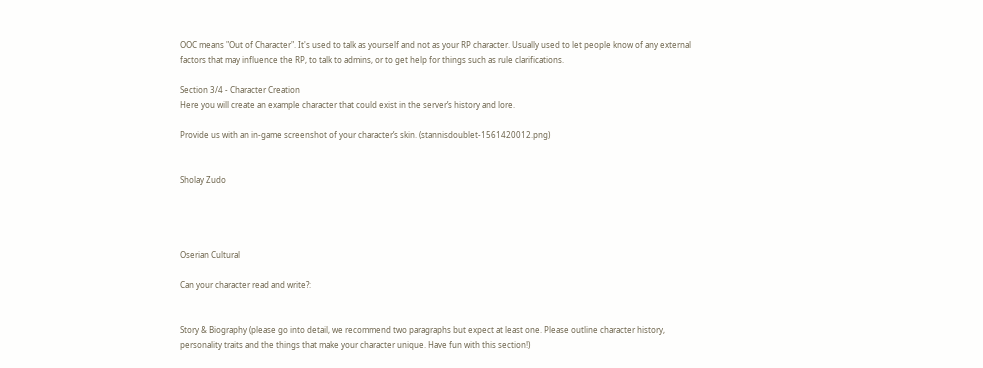OOC means "Out of Character". It's used to talk as yourself and not as your RP character. Usually used to let people know of any external factors that may influence the RP, to talk to admins, or to get help for things such as rule clarifications.

Section 3/4 - Character Creation
Here you will create an example character that could exist in the server’s history and lore.

Provide us with an in-game screenshot of your character’s skin. (stannisdoublet-1561420012.png)


Sholay Zudo




Oserian Cultural

Can your character read and write?:


Story & Biography (please go into detail, we recommend two paragraphs but expect at least one. Please outline character history, personality traits and the things that make your character unique. Have fun with this section!)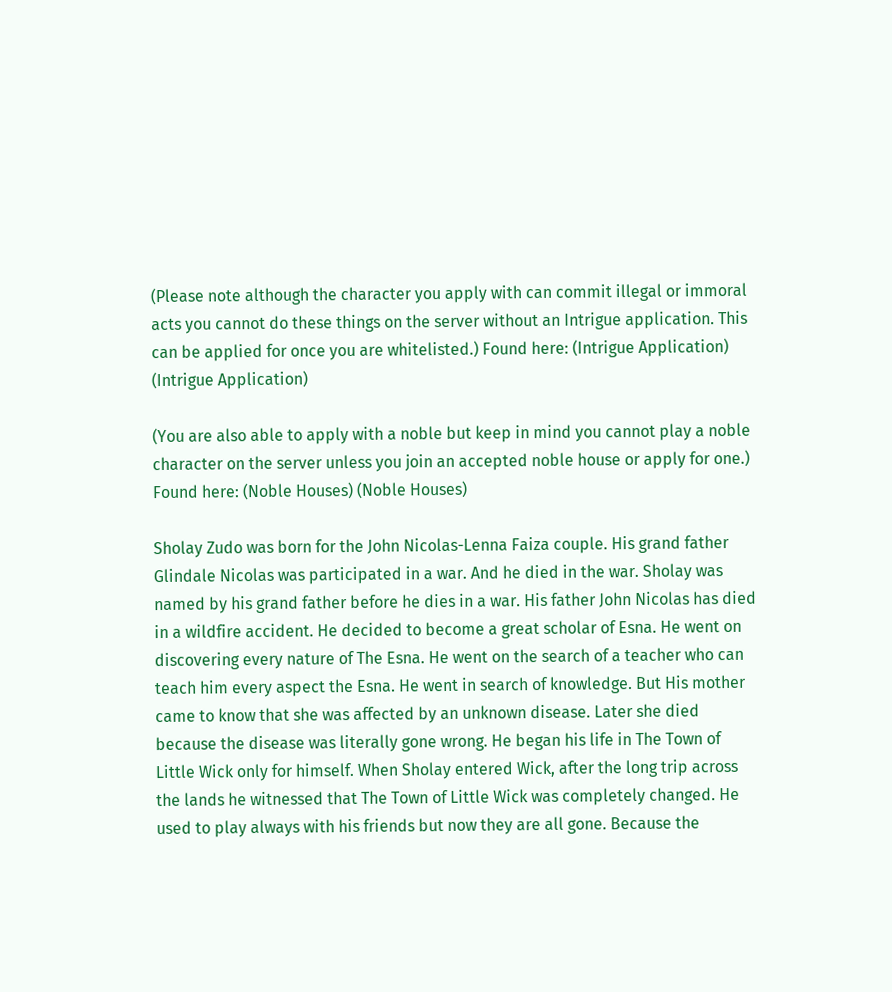(Please note although the character you apply with can commit illegal or immoral acts you cannot do these things on the server without an Intrigue application. This can be applied for once you are whitelisted.) Found here: (Intrigue Application) (Intrigue Application)

(You are also able to apply with a noble but keep in mind you cannot play a noble character on the server unless you join an accepted noble house or apply for one.) Found here: (Noble Houses) (Noble Houses)

Sholay Zudo was born for the John Nicolas-Lenna Faiza couple. His grand father Glindale Nicolas was participated in a war. And he died in the war. Sholay was named by his grand father before he dies in a war. His father John Nicolas has died in a wildfire accident. He decided to become a great scholar of Esna. He went on discovering every nature of The Esna. He went on the search of a teacher who can teach him every aspect the Esna. He went in search of knowledge. But His mother came to know that she was affected by an unknown disease. Later she died because the disease was literally gone wrong. He began his life in The Town of Little Wick only for himself. When Sholay entered Wick, after the long trip across the lands he witnessed that The Town of Little Wick was completely changed. He used to play always with his friends but now they are all gone. Because the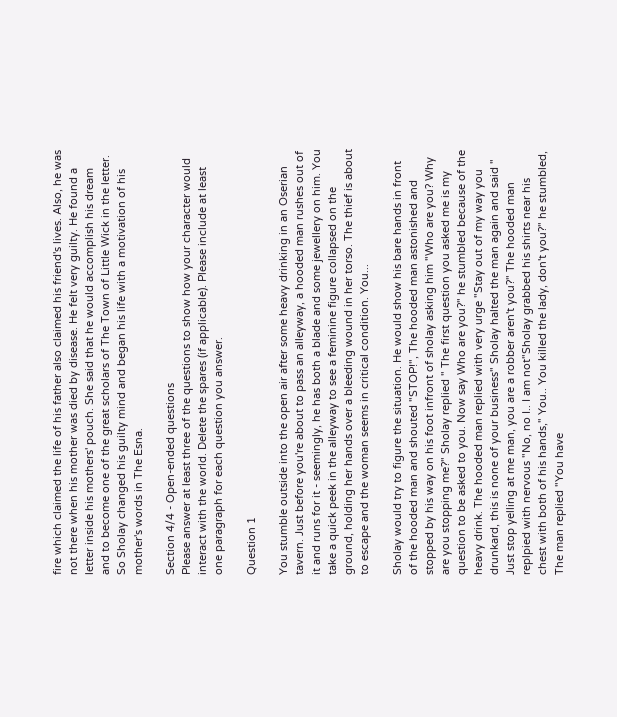fire which claimed the life of his father also claimed his friend's lives. Also, he was not there when his mother was died by disease. He felt very guilty. He found a letter inside his mothers' pouch. She said that he would accomplish his dream and to become one of the great scholars of The Town of Little Wick in the letter. So Sholay changed his guilty mind and began his life with a motivation of his mother's words in The Esna.

Section 4/4 - Open-ended questions
Please answer at least three of the questions to show how your character would interact with the world. Delete the spares (if applicable). Please include at least one paragraph for each question you answer.

Question 1

You stumble outside into the open air after some heavy drinking in an Oserian tavern. Just before you're about to pass an alleyway, a hooded man rushes out of it and runs for it - seemingly, he has both a blade and some jewellery on him. You take a quick peek in the alleyway to see a feminine figure collapsed on the ground, holding her hands over a bleeding wound in her torso. The thief is about to escape and the woman seems in critical condition. You...

Sholay would try to figure the situation. He would show his bare hands in front of the hooded man and shouted "STOP!", The hooded man astonished and stopped by his way on his foot infront of sholay asking him "Who are you? Why are you stopping me?" Sholay replied " The first question you asked me is my question to be asked to you. Now say Who are you?" he stumbled because of the heavy drink. The hooded man replied with very urge "Stay out of my way you drunkard, this is none of your business" Sholay halted the man again and said " Just stop yelling at me man, you are a robber aren't you?" The hooded man replpied with nervous "No, no I.. I am not"Sholay grabbed his shirts near his chest with both of his hands," You.. You killed the lady, don't you?" he stumbled, The man replied "You have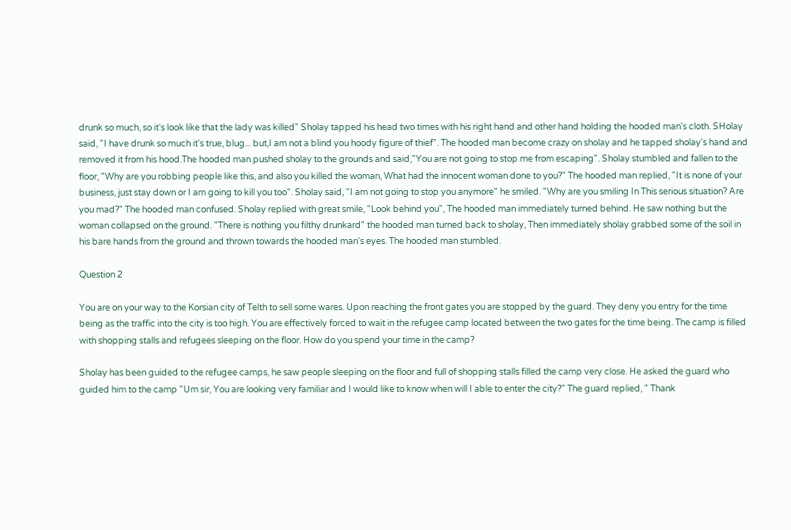drunk so much, so it's look like that the lady was killed" Sholay tapped his head two times with his right hand and other hand holding the hooded man's cloth. SHolay said, "I have drunk so much it's true, blug... but,I am not a blind you hoody figure of thief". The hooded man become crazy on sholay and he tapped sholay's hand and removed it from his hood.The hooded man pushed sholay to the grounds and said,"You are not going to stop me from escaping". Sholay stumbled and fallen to the floor, "Why are you robbing people like this, and also you killed the woman, What had the innocent woman done to you?" The hooded man replied, "It is none of your business, just stay down or I am going to kill you too". Sholay said, "I am not going to stop you anymore" he smiled. "Why are you smiling In This serious situation? Are you mad?" The hooded man confused. Sholay replied with great smile, "Look behind you", The hooded man immediately turned behind. He saw nothing but the woman collapsed on the ground. "There is nothing you filthy drunkard" the hooded man turned back to sholay, Then immediately sholay grabbed some of the soil in his bare hands from the ground and thrown towards the hooded man's eyes. The hooded man stumbled.

Question 2

You are on your way to the Korsian city of Telth to sell some wares. Upon reaching the front gates you are stopped by the guard. They deny you entry for the time being as the traffic into the city is too high. You are effectively forced to wait in the refugee camp located between the two gates for the time being. The camp is filled with shopping stalls and refugees sleeping on the floor. How do you spend your time in the camp?

Sholay has been guided to the refugee camps, he saw people sleeping on the floor and full of shopping stalls filled the camp very close. He asked the guard who guided him to the camp "Um sir, You are looking very familiar and I would like to know when will I able to enter the city?" The guard replied, " Thank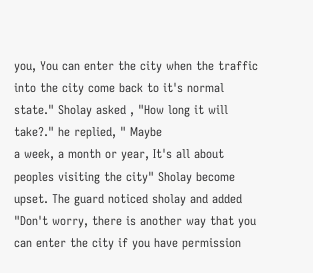you, You can enter the city when the traffic into the city come back to it's normal state." Sholay asked , "How long it will take?." he replied, " Maybe
a week, a month or year, It's all about peoples visiting the city" Sholay become upset. The guard noticed sholay and added "Don't worry, there is another way that you can enter the city if you have permission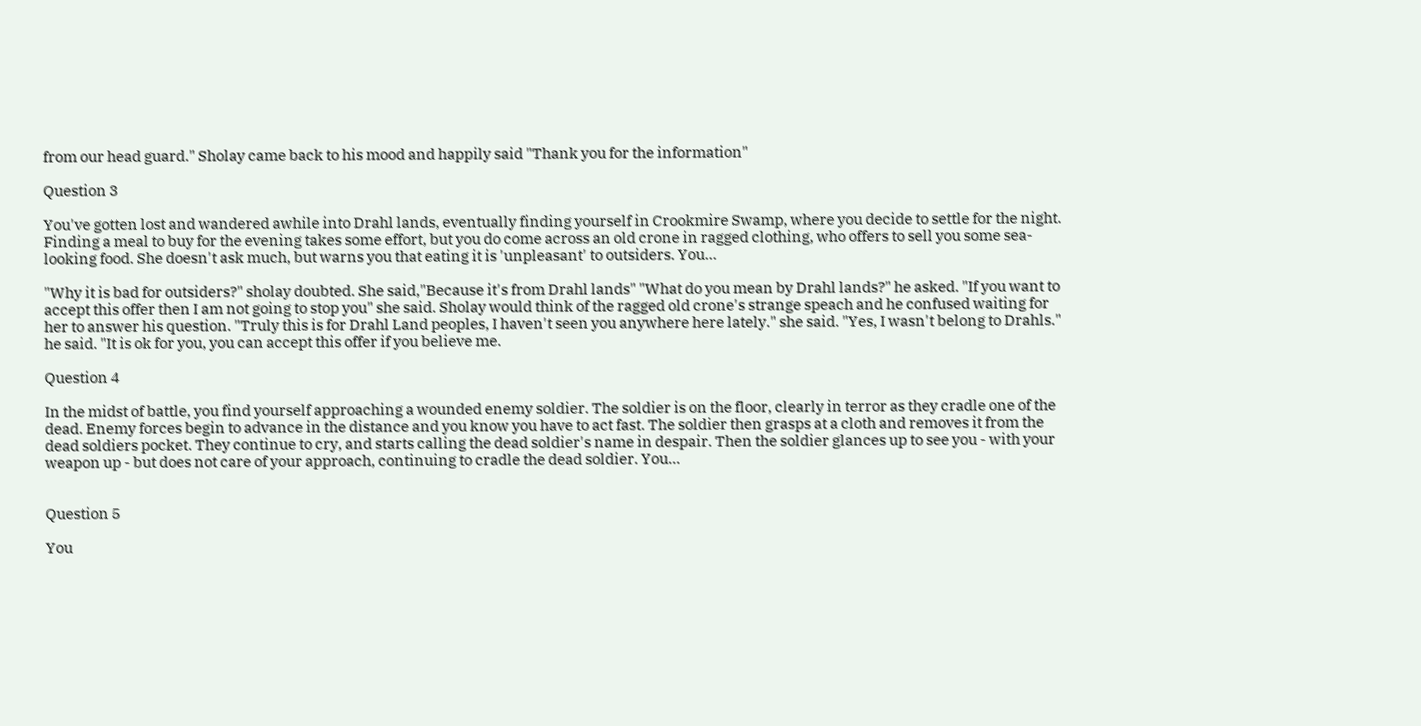from our head guard." Sholay came back to his mood and happily said "Thank you for the information"

Question 3

You've gotten lost and wandered awhile into Drahl lands, eventually finding yourself in Crookmire Swamp, where you decide to settle for the night. Finding a meal to buy for the evening takes some effort, but you do come across an old crone in ragged clothing, who offers to sell you some sea-looking food. She doesn't ask much, but warns you that eating it is 'unpleasant' to outsiders. You...

"Why it is bad for outsiders?" sholay doubted. She said,"Because it's from Drahl lands" "What do you mean by Drahl lands?" he asked. "If you want to accept this offer then I am not going to stop you" she said. Sholay would think of the ragged old crone's strange speach and he confused waiting for her to answer his question. "Truly this is for Drahl Land peoples, I haven't seen you anywhere here lately." she said. "Yes, I wasn't belong to Drahls." he said. "It is ok for you, you can accept this offer if you believe me.

Question 4

In the midst of battle, you find yourself approaching a wounded enemy soldier. The soldier is on the floor, clearly in terror as they cradle one of the dead. Enemy forces begin to advance in the distance and you know you have to act fast. The soldier then grasps at a cloth and removes it from the dead soldiers pocket. They continue to cry, and starts calling the dead soldier's name in despair. Then the soldier glances up to see you - with your weapon up - but does not care of your approach, continuing to cradle the dead soldier. You…


Question 5

You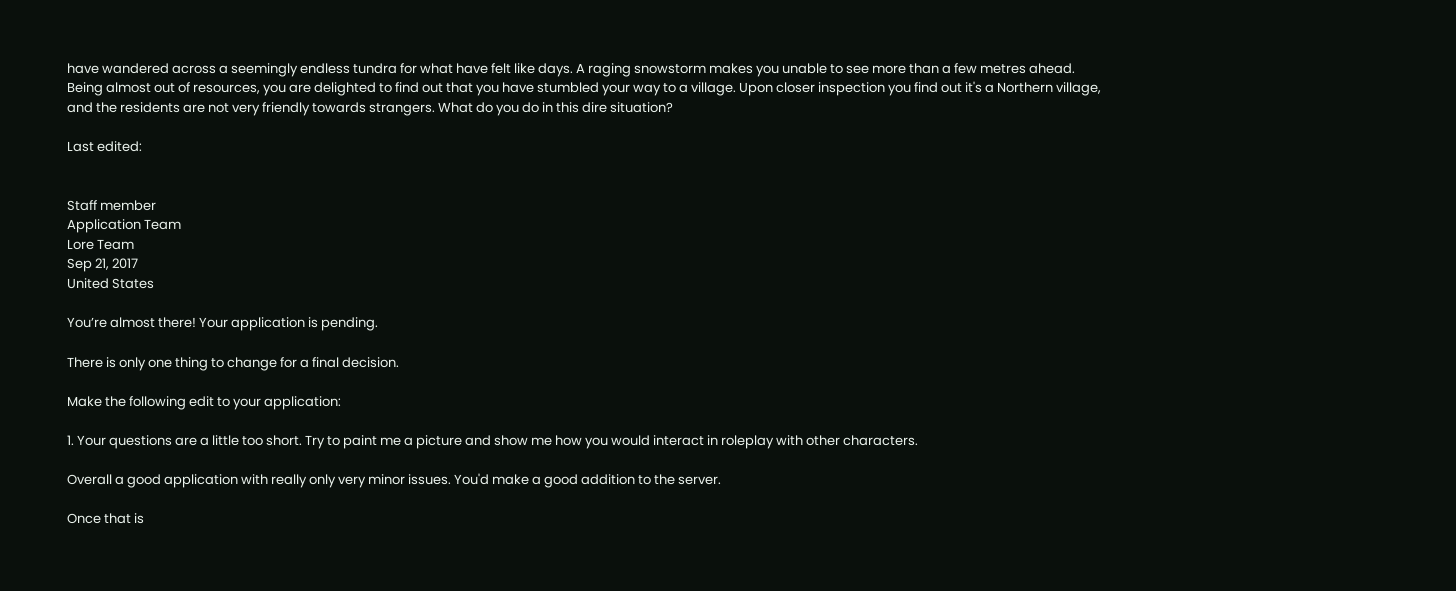have wandered across a seemingly endless tundra for what have felt like days. A raging snowstorm makes you unable to see more than a few metres ahead. Being almost out of resources, you are delighted to find out that you have stumbled your way to a village. Upon closer inspection you find out it's a Northern village, and the residents are not very friendly towards strangers. What do you do in this dire situation?

Last edited:


Staff member
Application Team
Lore Team
Sep 21, 2017
United States

You’re almost there! Your application is pending.

There is only one thing to change for a final decision.

Make the following edit to your application:

1. Your questions are a little too short. Try to paint me a picture and show me how you would interact in roleplay with other characters.

Overall a good application with really only very minor issues. You'd make a good addition to the server.

Once that is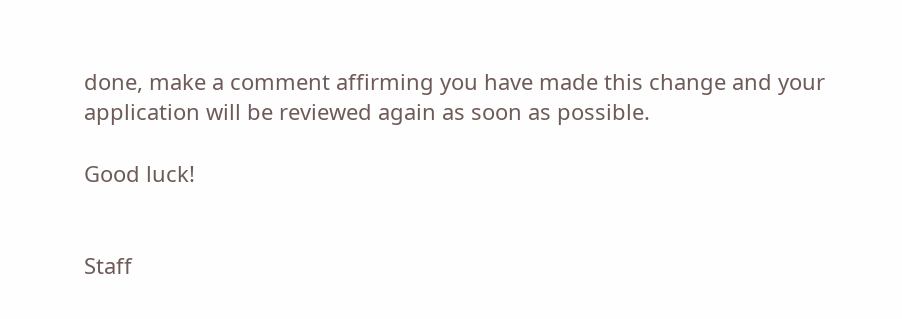done, make a comment affirming you have made this change and your application will be reviewed again as soon as possible.

Good luck!


Staff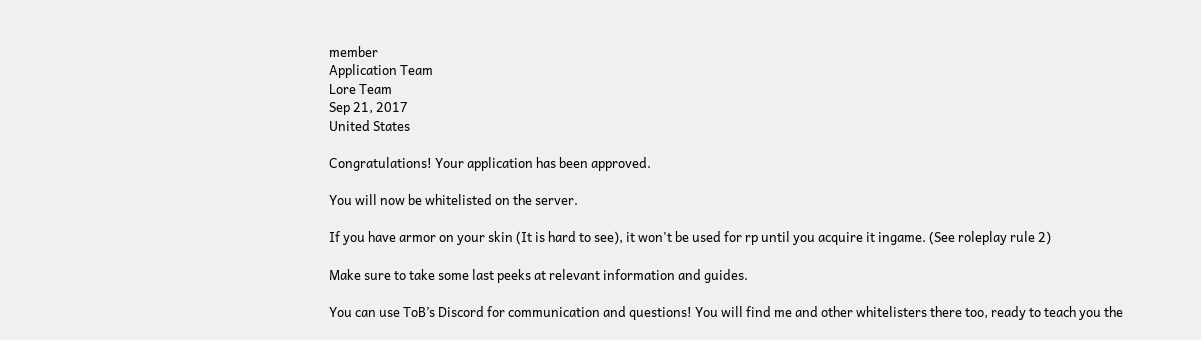member
Application Team
Lore Team
Sep 21, 2017
United States

Congratulations! Your application has been approved.

You will now be whitelisted on the server.

If you have armor on your skin (It is hard to see), it won't be used for rp until you acquire it ingame. (See roleplay rule 2)

Make sure to take some last peeks at relevant information and guides.

You can use ToB’s Discord for communication and questions! You will find me and other whitelisters there too, ready to teach you the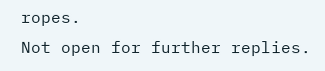ropes.
Not open for further replies.